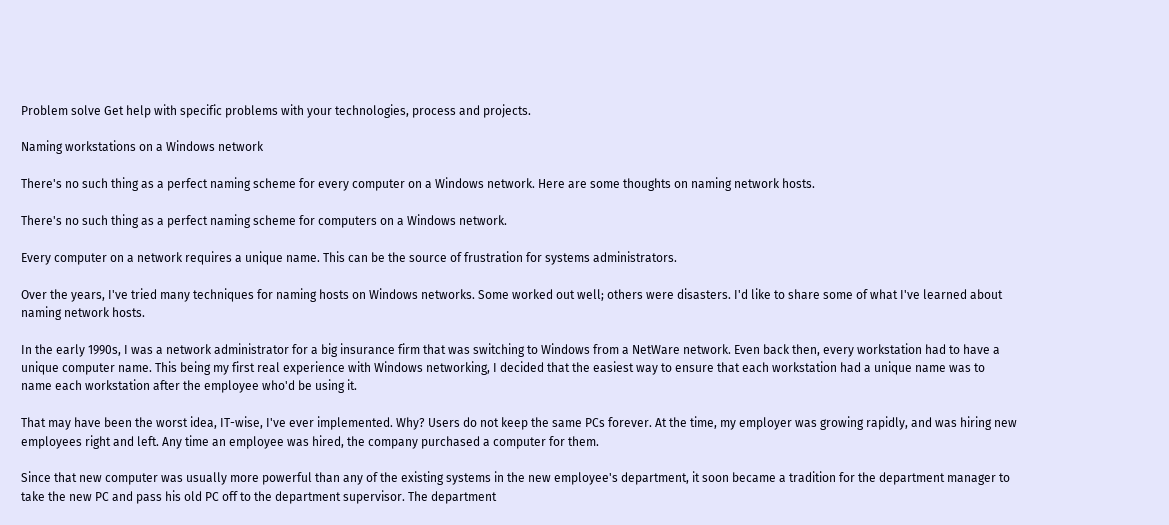Problem solve Get help with specific problems with your technologies, process and projects.

Naming workstations on a Windows network

There's no such thing as a perfect naming scheme for every computer on a Windows network. Here are some thoughts on naming network hosts.

There's no such thing as a perfect naming scheme for computers on a Windows network.

Every computer on a network requires a unique name. This can be the source of frustration for systems administrators.

Over the years, I've tried many techniques for naming hosts on Windows networks. Some worked out well; others were disasters. I'd like to share some of what I've learned about naming network hosts.

In the early 1990s, I was a network administrator for a big insurance firm that was switching to Windows from a NetWare network. Even back then, every workstation had to have a unique computer name. This being my first real experience with Windows networking, I decided that the easiest way to ensure that each workstation had a unique name was to name each workstation after the employee who'd be using it.

That may have been the worst idea, IT-wise, I've ever implemented. Why? Users do not keep the same PCs forever. At the time, my employer was growing rapidly, and was hiring new employees right and left. Any time an employee was hired, the company purchased a computer for them.

Since that new computer was usually more powerful than any of the existing systems in the new employee's department, it soon became a tradition for the department manager to take the new PC and pass his old PC off to the department supervisor. The department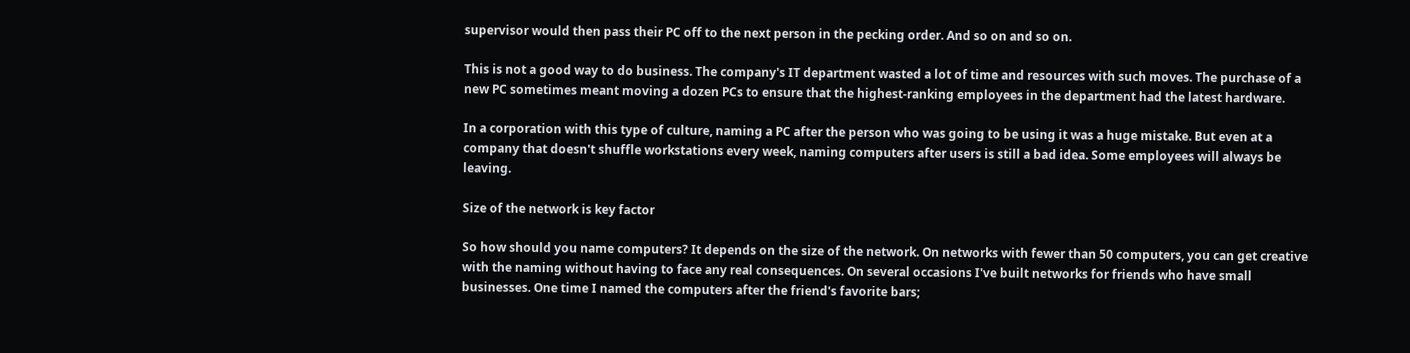supervisor would then pass their PC off to the next person in the pecking order. And so on and so on.

This is not a good way to do business. The company's IT department wasted a lot of time and resources with such moves. The purchase of a new PC sometimes meant moving a dozen PCs to ensure that the highest-ranking employees in the department had the latest hardware.

In a corporation with this type of culture, naming a PC after the person who was going to be using it was a huge mistake. But even at a company that doesn't shuffle workstations every week, naming computers after users is still a bad idea. Some employees will always be leaving.

Size of the network is key factor

So how should you name computers? It depends on the size of the network. On networks with fewer than 50 computers, you can get creative with the naming without having to face any real consequences. On several occasions I've built networks for friends who have small businesses. One time I named the computers after the friend's favorite bars;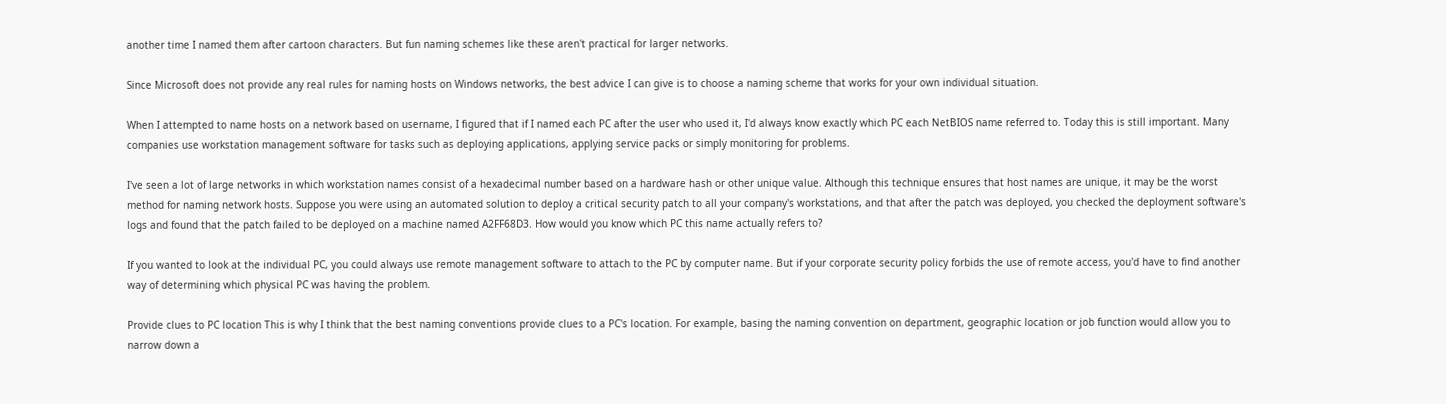another time I named them after cartoon characters. But fun naming schemes like these aren't practical for larger networks.

Since Microsoft does not provide any real rules for naming hosts on Windows networks, the best advice I can give is to choose a naming scheme that works for your own individual situation.

When I attempted to name hosts on a network based on username, I figured that if I named each PC after the user who used it, I'd always know exactly which PC each NetBIOS name referred to. Today this is still important. Many companies use workstation management software for tasks such as deploying applications, applying service packs or simply monitoring for problems.

I've seen a lot of large networks in which workstation names consist of a hexadecimal number based on a hardware hash or other unique value. Although this technique ensures that host names are unique, it may be the worst method for naming network hosts. Suppose you were using an automated solution to deploy a critical security patch to all your company's workstations, and that after the patch was deployed, you checked the deployment software's logs and found that the patch failed to be deployed on a machine named A2FF68D3. How would you know which PC this name actually refers to?

If you wanted to look at the individual PC, you could always use remote management software to attach to the PC by computer name. But if your corporate security policy forbids the use of remote access, you'd have to find another way of determining which physical PC was having the problem.

Provide clues to PC location This is why I think that the best naming conventions provide clues to a PC's location. For example, basing the naming convention on department, geographic location or job function would allow you to narrow down a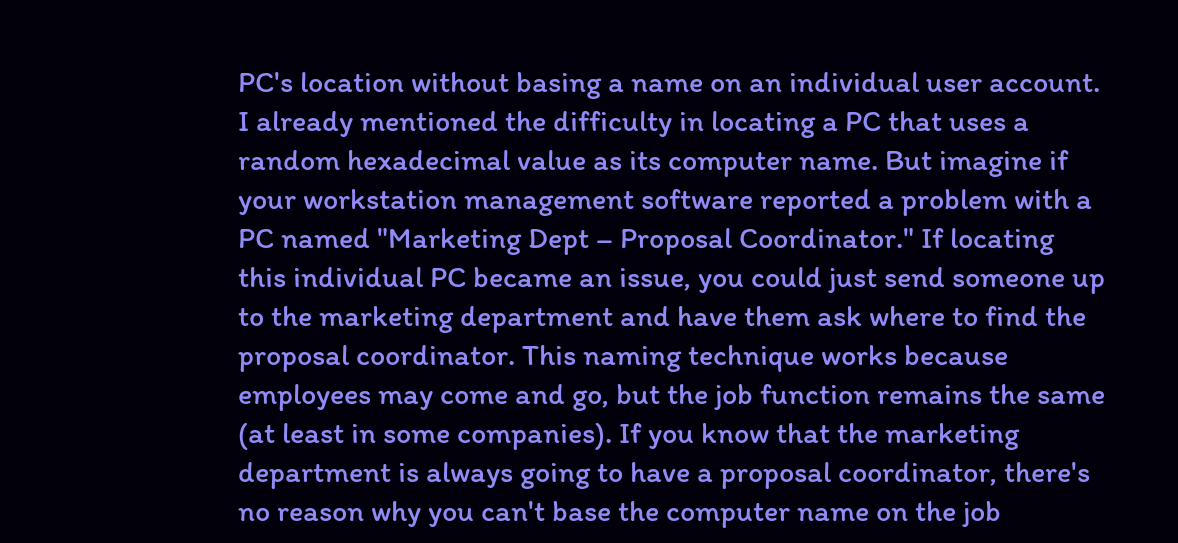PC's location without basing a name on an individual user account. I already mentioned the difficulty in locating a PC that uses a random hexadecimal value as its computer name. But imagine if your workstation management software reported a problem with a PC named "Marketing Dept – Proposal Coordinator." If locating this individual PC became an issue, you could just send someone up to the marketing department and have them ask where to find the proposal coordinator. This naming technique works because employees may come and go, but the job function remains the same (at least in some companies). If you know that the marketing department is always going to have a proposal coordinator, there's no reason why you can't base the computer name on the job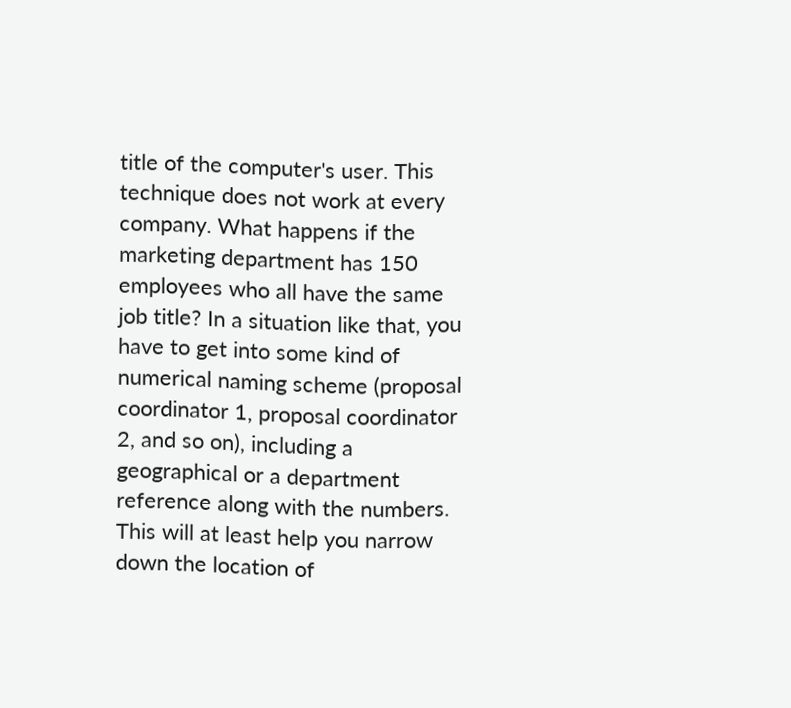title of the computer's user. This technique does not work at every company. What happens if the marketing department has 150 employees who all have the same job title? In a situation like that, you have to get into some kind of numerical naming scheme (proposal coordinator 1, proposal coordinator 2, and so on), including a geographical or a department reference along with the numbers. This will at least help you narrow down the location of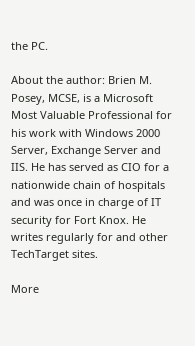the PC.

About the author: Brien M. Posey, MCSE, is a Microsoft Most Valuable Professional for his work with Windows 2000 Server, Exchange Server and IIS. He has served as CIO for a nationwide chain of hospitals and was once in charge of IT security for Fort Knox. He writes regularly for and other TechTarget sites.

More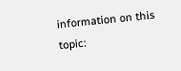information on this topic: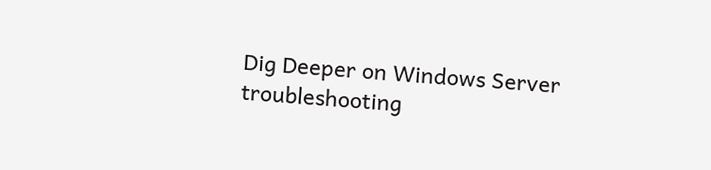Dig Deeper on Windows Server troubleshooting